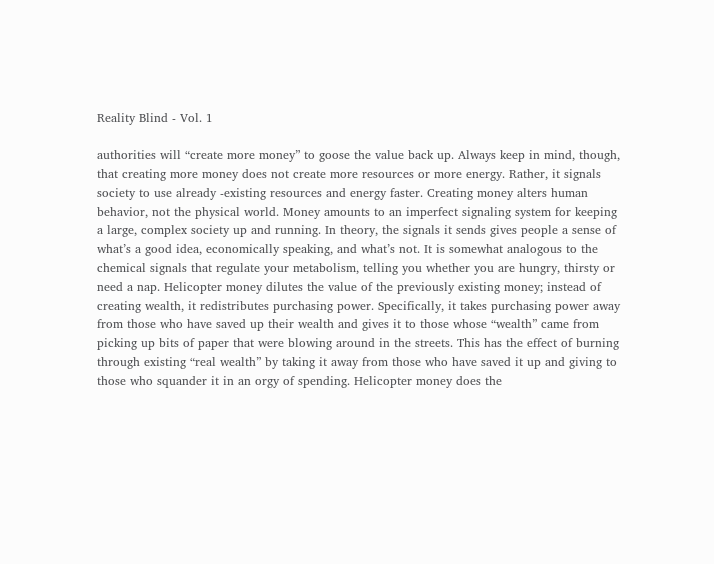Reality Blind - Vol. 1

authorities will “create more money” to goose the value back up. Always keep in mind, though, that creating more money does not create more resources or more energy. Rather, it signals society to use already -existing resources and energy faster. Creating money alters human behavior, not the physical world. Money amounts to an imperfect signaling system for keeping a large, complex society up and running. In theory, the signals it sends gives people a sense of what’s a good idea, economically speaking, and what’s not. It is somewhat analogous to the chemical signals that regulate your metabolism, telling you whether you are hungry, thirsty or need a nap. Helicopter money dilutes the value of the previously existing money; instead of creating wealth, it redistributes purchasing power. Specifically, it takes purchasing power away from those who have saved up their wealth and gives it to those whose “wealth” came from picking up bits of paper that were blowing around in the streets. This has the effect of burning through existing “real wealth” by taking it away from those who have saved it up and giving to those who squander it in an orgy of spending. Helicopter money does the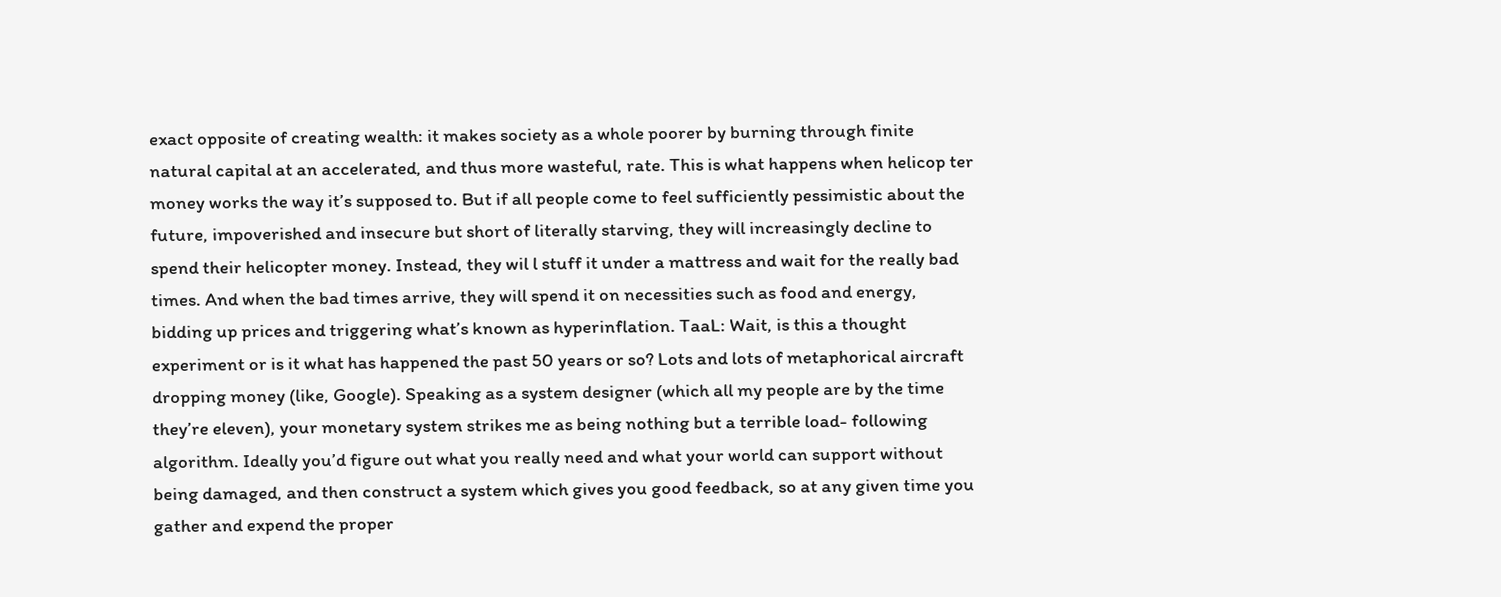exact opposite of creating wealth: it makes society as a whole poorer by burning through finite natural capital at an accelerated, and thus more wasteful, rate. This is what happens when helicop ter money works the way it’s supposed to. But if all people come to feel sufficiently pessimistic about the future, impoverished and insecure but short of literally starving, they will increasingly decline to spend their helicopter money. Instead, they wil l stuff it under a mattress and wait for the really bad times. And when the bad times arrive, they will spend it on necessities such as food and energy, bidding up prices and triggering what’s known as hyperinflation. TaaL: Wait, is this a thought experiment or is it what has happened the past 50 years or so? Lots and lots of metaphorical aircraft dropping money (like, Google). Speaking as a system designer (which all my people are by the time they’re eleven), your monetary system strikes me as being nothing but a terrible load- following algorithm. Ideally you’d figure out what you really need and what your world can support without being damaged, and then construct a system which gives you good feedback, so at any given time you gather and expend the proper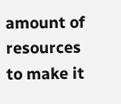amount of resources to make it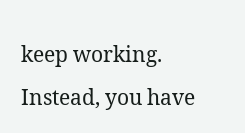keep working. Instead, you have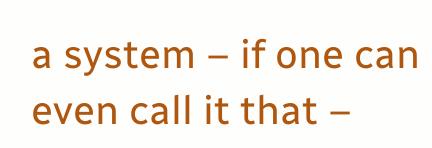a system – if one can even call it that –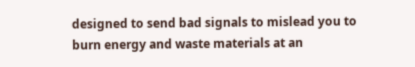designed to send bad signals to mislead you to burn energy and waste materials at an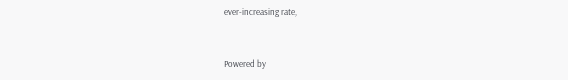ever-increasing rate,


Powered by